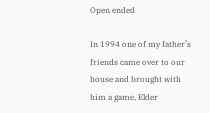Open ended

In 1994 one of my father’s friends came over to our house and brought with him a game, Elder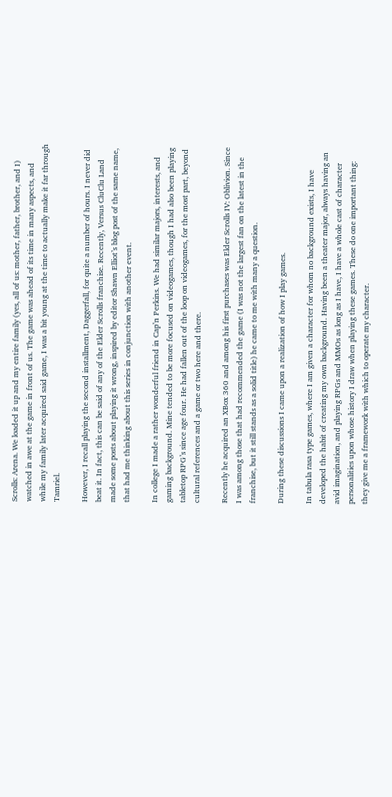Scrolls: Arena. We loaded it up and my entire family (yes, all of us: mother, father, brother, and I) watched in awe at the game in front of us. The game was ahead of its time in many aspects, and while my family later acquired said game, I was a bit young at the time to actually make it far through Tamriel.

However, I recall playing the second installment, Daggerfall, for quite a number of hours. I never did beat it. In fact, this can be said of any of the Elder Scrolls franchise. Recently, Versus CluClu Land made some posts about playing it wrong, inspired by editor Shawn Elliot’s blog post of the same name, that had me thinking about this series in conjunction with another event.

In college I made a rather wonderful friend in Cap’n Perkins. We had similar majors, interests, and gaming background. Mine tended to be more focused on videogames, though I had also been playing tabletop RPG’s since age four. He had fallen out of the loop on videogames, for the most part, beyond cultural references and a game or two here and there.

Recently he acquired an XBox 360 and among his first purchases was Elder Scrolls IV: Oblivion. Since I was among those that had recommended the game (I was not the largest fan on the latest in the franchise, but it still stands as a solid title) he came to me with many a question.

During these discussions I came upon a realization of how I play games.

In tabula rasa type games, where I am given a character for whom no background exists, I have developed the habit of creating my own background. Having been a theater major, always having an avid imagination, and playing RPGs and MMOs as long as I have, I have a whole cast of character personalities upon whose history I draw when playing these games. These do one important thing: they give me a framework with which to operate my character.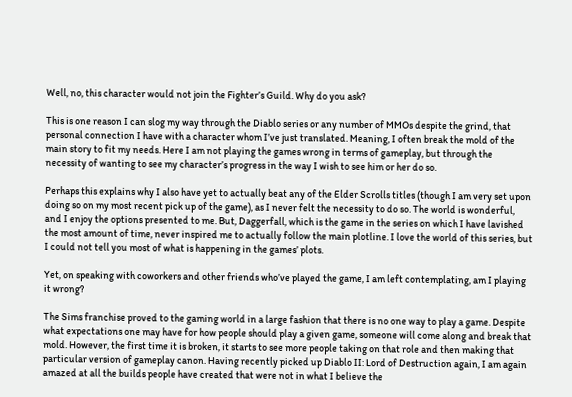Well, no, this character would not join the Fighter’s Guild. Why do you ask?

This is one reason I can slog my way through the Diablo series or any number of MMOs despite the grind, that personal connection I have with a character whom I’ve just translated. Meaning, I often break the mold of the main story to fit my needs. Here I am not playing the games wrong in terms of gameplay, but through the necessity of wanting to see my character’s progress in the way I wish to see him or her do so.

Perhaps this explains why I also have yet to actually beat any of the Elder Scrolls titles (though I am very set upon doing so on my most recent pick up of the game), as I never felt the necessity to do so. The world is wonderful, and I enjoy the options presented to me. But, Daggerfall, which is the game in the series on which I have lavished the most amount of time, never inspired me to actually follow the main plotline. I love the world of this series, but I could not tell you most of what is happening in the games’ plots.

Yet, on speaking with coworkers and other friends who’ve played the game, I am left contemplating, am I playing it wrong?

The Sims franchise proved to the gaming world in a large fashion that there is no one way to play a game. Despite what expectations one may have for how people should play a given game, someone will come along and break that mold. However, the first time it is broken, it starts to see more people taking on that role and then making that particular version of gameplay canon. Having recently picked up Diablo II: Lord of Destruction again, I am again amazed at all the builds people have created that were not in what I believe the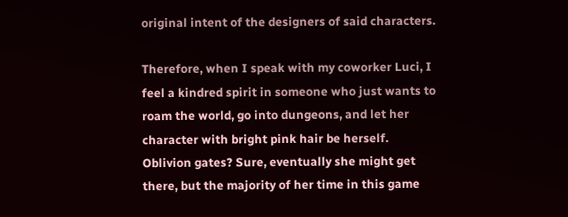original intent of the designers of said characters.

Therefore, when I speak with my coworker Luci, I feel a kindred spirit in someone who just wants to roam the world, go into dungeons, and let her character with bright pink hair be herself. Oblivion gates? Sure, eventually she might get there, but the majority of her time in this game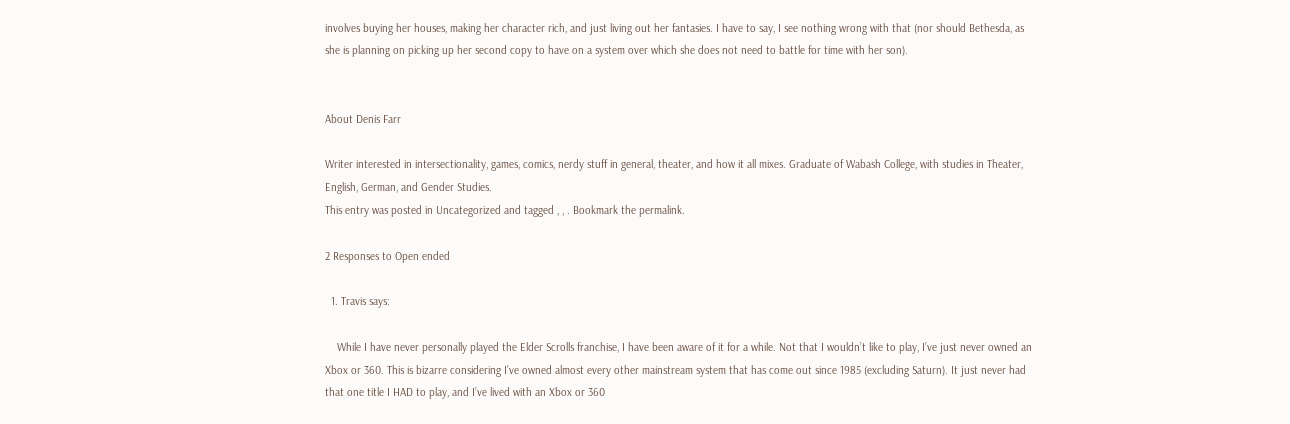involves buying her houses, making her character rich, and just living out her fantasies. I have to say, I see nothing wrong with that (nor should Bethesda, as she is planning on picking up her second copy to have on a system over which she does not need to battle for time with her son).


About Denis Farr

Writer interested in intersectionality, games, comics, nerdy stuff in general, theater, and how it all mixes. Graduate of Wabash College, with studies in Theater, English, German, and Gender Studies.
This entry was posted in Uncategorized and tagged , , . Bookmark the permalink.

2 Responses to Open ended

  1. Travis says:

    While I have never personally played the Elder Scrolls franchise, I have been aware of it for a while. Not that I wouldn’t like to play, I’ve just never owned an Xbox or 360. This is bizarre considering I’ve owned almost every other mainstream system that has come out since 1985 (excluding Saturn). It just never had that one title I HAD to play, and I’ve lived with an Xbox or 360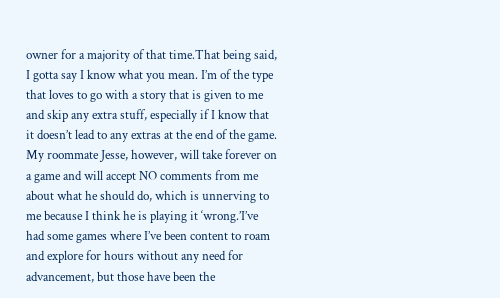owner for a majority of that time.That being said, I gotta say I know what you mean. I’m of the type that loves to go with a story that is given to me and skip any extra stuff, especially if I know that it doesn’t lead to any extras at the end of the game. My roommate Jesse, however, will take forever on a game and will accept NO comments from me about what he should do, which is unnerving to me because I think he is playing it ‘wrong.’I’ve had some games where I’ve been content to roam and explore for hours without any need for advancement, but those have been the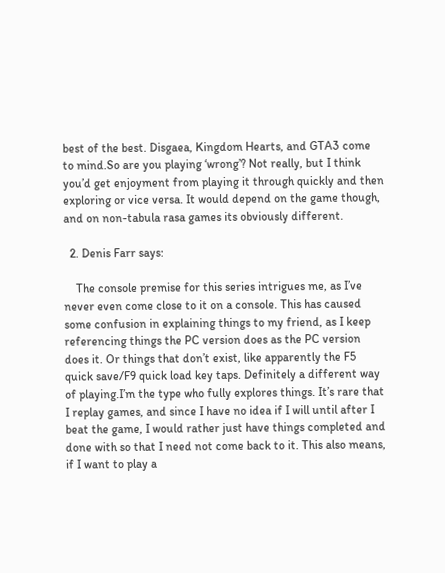best of the best. Disgaea, Kingdom Hearts, and GTA3 come to mind.So are you playing ‘wrong’? Not really, but I think you’d get enjoyment from playing it through quickly and then exploring or vice versa. It would depend on the game though, and on non-tabula rasa games its obviously different.

  2. Denis Farr says:

    The console premise for this series intrigues me, as I’ve never even come close to it on a console. This has caused some confusion in explaining things to my friend, as I keep referencing things the PC version does as the PC version does it. Or things that don’t exist, like apparently the F5 quick save/F9 quick load key taps. Definitely a different way of playing.I’m the type who fully explores things. It’s rare that I replay games, and since I have no idea if I will until after I beat the game, I would rather just have things completed and done with so that I need not come back to it. This also means, if I want to play a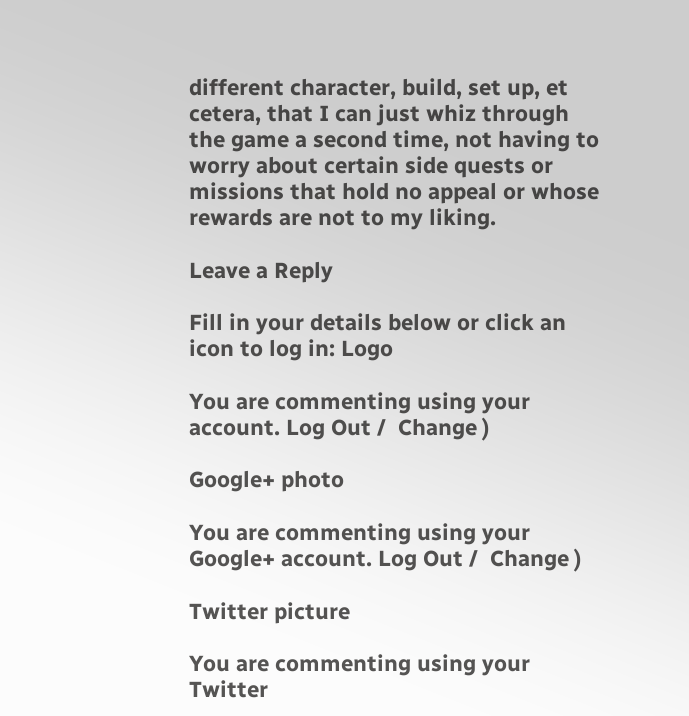different character, build, set up, et cetera, that I can just whiz through the game a second time, not having to worry about certain side quests or missions that hold no appeal or whose rewards are not to my liking.

Leave a Reply

Fill in your details below or click an icon to log in: Logo

You are commenting using your account. Log Out /  Change )

Google+ photo

You are commenting using your Google+ account. Log Out /  Change )

Twitter picture

You are commenting using your Twitter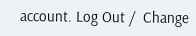account. Log Out /  Change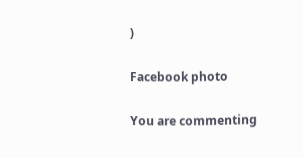)

Facebook photo

You are commenting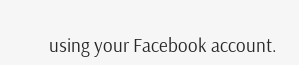using your Facebook account.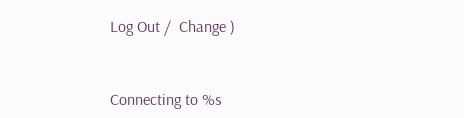Log Out /  Change )


Connecting to %s